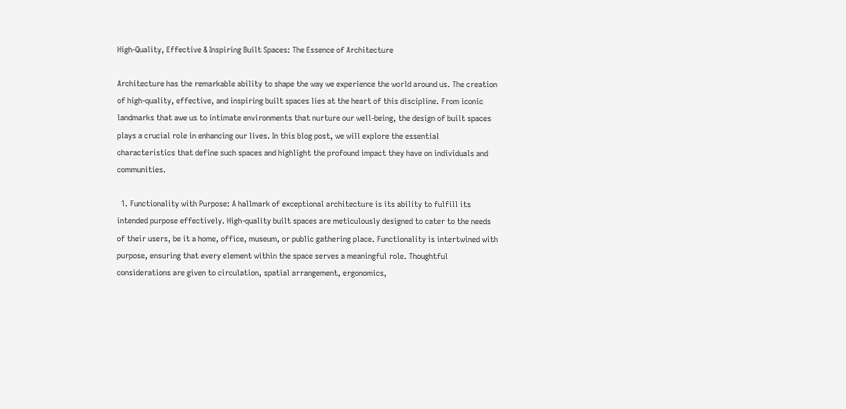High-Quality, Effective & Inspiring Built Spaces: The Essence of Architecture

Architecture has the remarkable ability to shape the way we experience the world around us. The creation of high-quality, effective, and inspiring built spaces lies at the heart of this discipline. From iconic landmarks that awe us to intimate environments that nurture our well-being, the design of built spaces plays a crucial role in enhancing our lives. In this blog post, we will explore the essential characteristics that define such spaces and highlight the profound impact they have on individuals and communities.

  1. Functionality with Purpose: A hallmark of exceptional architecture is its ability to fulfill its intended purpose effectively. High-quality built spaces are meticulously designed to cater to the needs of their users, be it a home, office, museum, or public gathering place. Functionality is intertwined with purpose, ensuring that every element within the space serves a meaningful role. Thoughtful considerations are given to circulation, spatial arrangement, ergonomics,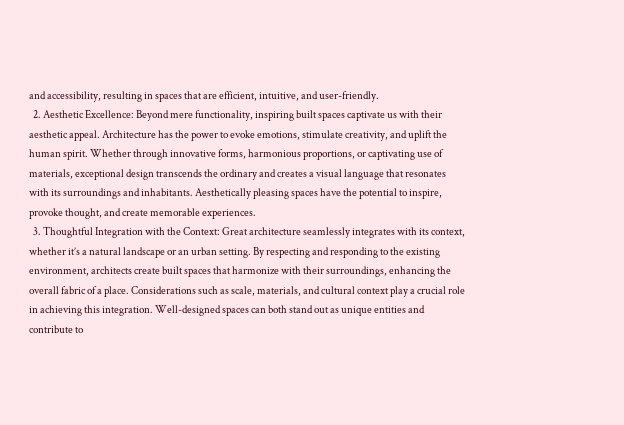and accessibility, resulting in spaces that are efficient, intuitive, and user-friendly.
  2. Aesthetic Excellence: Beyond mere functionality, inspiring built spaces captivate us with their aesthetic appeal. Architecture has the power to evoke emotions, stimulate creativity, and uplift the human spirit. Whether through innovative forms, harmonious proportions, or captivating use of materials, exceptional design transcends the ordinary and creates a visual language that resonates with its surroundings and inhabitants. Aesthetically pleasing spaces have the potential to inspire, provoke thought, and create memorable experiences.
  3. Thoughtful Integration with the Context: Great architecture seamlessly integrates with its context, whether it’s a natural landscape or an urban setting. By respecting and responding to the existing environment, architects create built spaces that harmonize with their surroundings, enhancing the overall fabric of a place. Considerations such as scale, materials, and cultural context play a crucial role in achieving this integration. Well-designed spaces can both stand out as unique entities and contribute to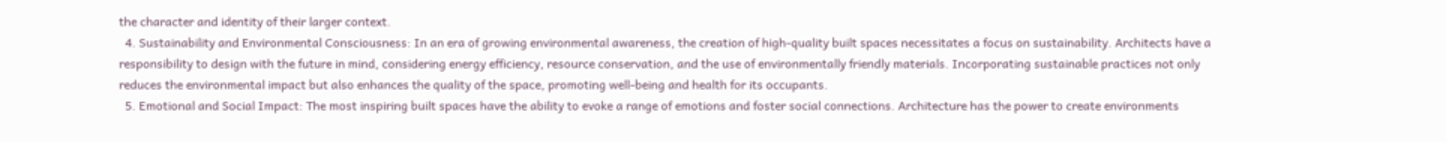the character and identity of their larger context.
  4. Sustainability and Environmental Consciousness: In an era of growing environmental awareness, the creation of high-quality built spaces necessitates a focus on sustainability. Architects have a responsibility to design with the future in mind, considering energy efficiency, resource conservation, and the use of environmentally friendly materials. Incorporating sustainable practices not only reduces the environmental impact but also enhances the quality of the space, promoting well-being and health for its occupants.
  5. Emotional and Social Impact: The most inspiring built spaces have the ability to evoke a range of emotions and foster social connections. Architecture has the power to create environments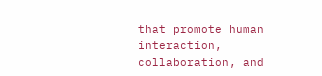that promote human interaction, collaboration, and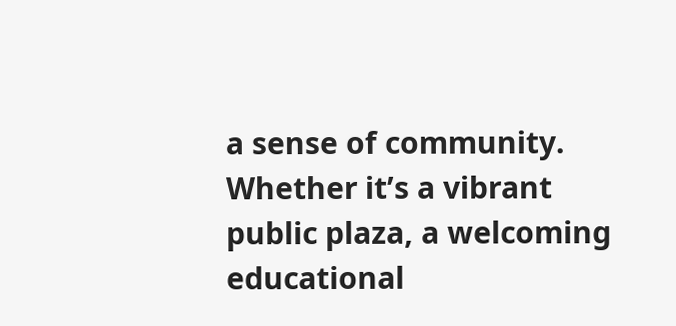a sense of community. Whether it’s a vibrant public plaza, a welcoming educational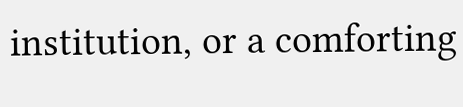institution, or a comforting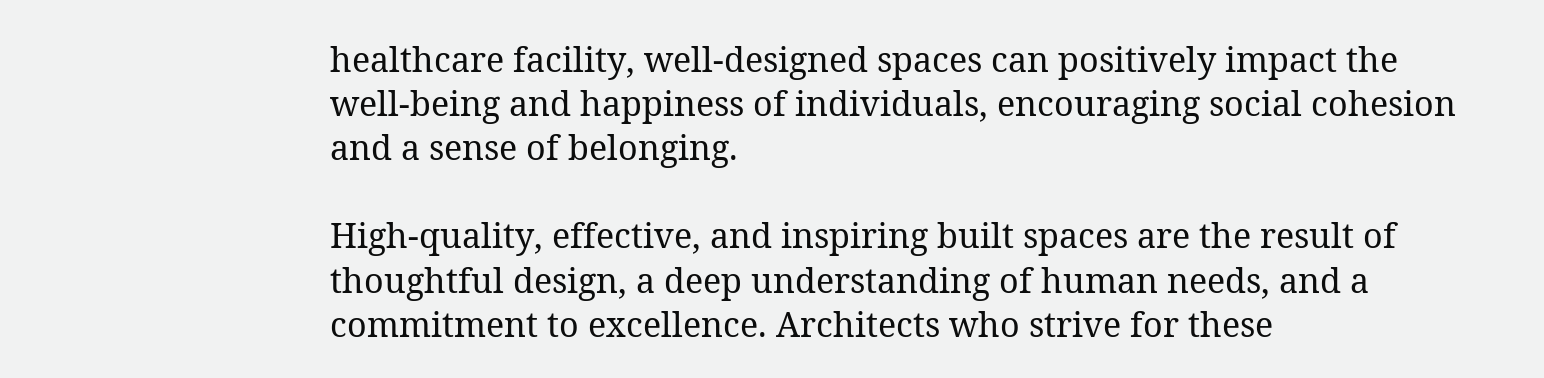healthcare facility, well-designed spaces can positively impact the well-being and happiness of individuals, encouraging social cohesion and a sense of belonging.

High-quality, effective, and inspiring built spaces are the result of thoughtful design, a deep understanding of human needs, and a commitment to excellence. Architects who strive for these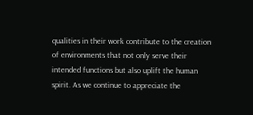qualities in their work contribute to the creation of environments that not only serve their intended functions but also uplift the human spirit. As we continue to appreciate the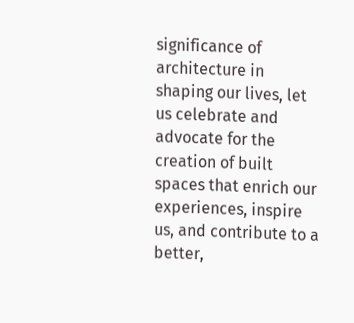significance of architecture in shaping our lives, let us celebrate and advocate for the creation of built spaces that enrich our experiences, inspire us, and contribute to a better,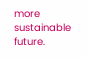more sustainable future.